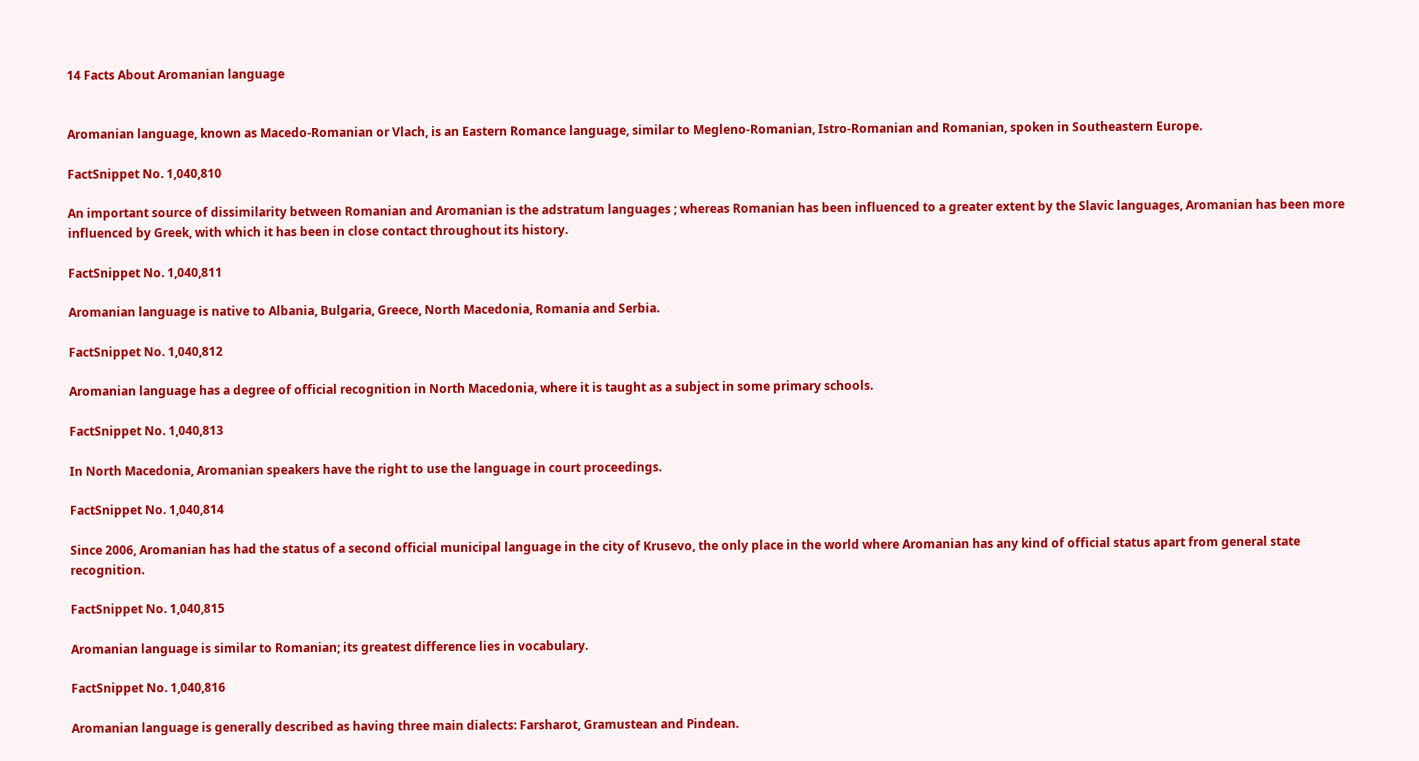14 Facts About Aromanian language


Aromanian language, known as Macedo-Romanian or Vlach, is an Eastern Romance language, similar to Megleno-Romanian, Istro-Romanian and Romanian, spoken in Southeastern Europe.

FactSnippet No. 1,040,810

An important source of dissimilarity between Romanian and Aromanian is the adstratum languages ; whereas Romanian has been influenced to a greater extent by the Slavic languages, Aromanian has been more influenced by Greek, with which it has been in close contact throughout its history.

FactSnippet No. 1,040,811

Aromanian language is native to Albania, Bulgaria, Greece, North Macedonia, Romania and Serbia.

FactSnippet No. 1,040,812

Aromanian language has a degree of official recognition in North Macedonia, where it is taught as a subject in some primary schools.

FactSnippet No. 1,040,813

In North Macedonia, Aromanian speakers have the right to use the language in court proceedings.

FactSnippet No. 1,040,814

Since 2006, Aromanian has had the status of a second official municipal language in the city of Krusevo, the only place in the world where Aromanian has any kind of official status apart from general state recognition.

FactSnippet No. 1,040,815

Aromanian language is similar to Romanian; its greatest difference lies in vocabulary.

FactSnippet No. 1,040,816

Aromanian language is generally described as having three main dialects: Farsharot, Gramustean and Pindean.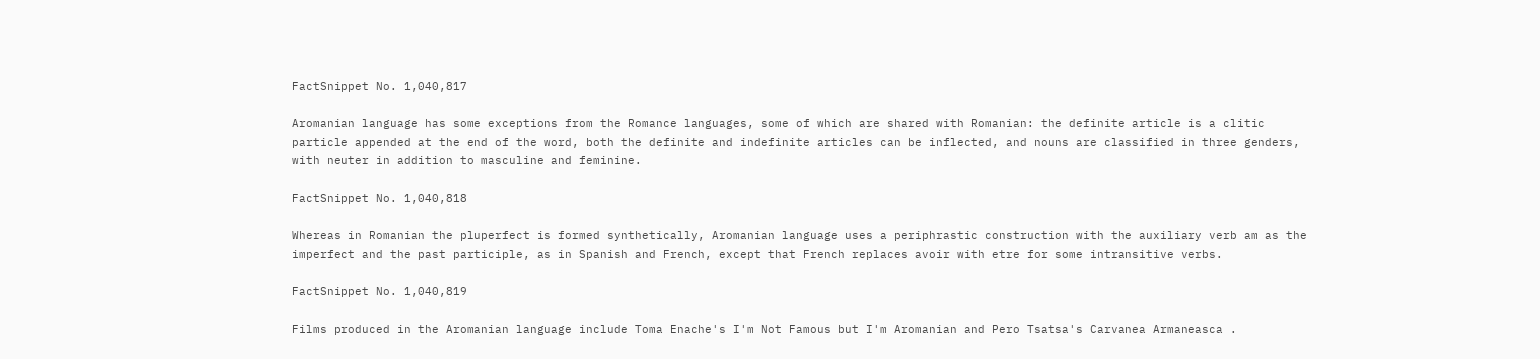FactSnippet No. 1,040,817

Aromanian language has some exceptions from the Romance languages, some of which are shared with Romanian: the definite article is a clitic particle appended at the end of the word, both the definite and indefinite articles can be inflected, and nouns are classified in three genders, with neuter in addition to masculine and feminine.

FactSnippet No. 1,040,818

Whereas in Romanian the pluperfect is formed synthetically, Aromanian language uses a periphrastic construction with the auxiliary verb am as the imperfect and the past participle, as in Spanish and French, except that French replaces avoir with etre for some intransitive verbs.

FactSnippet No. 1,040,819

Films produced in the Aromanian language include Toma Enache's I'm Not Famous but I'm Aromanian and Pero Tsatsa's Carvanea Armaneasca .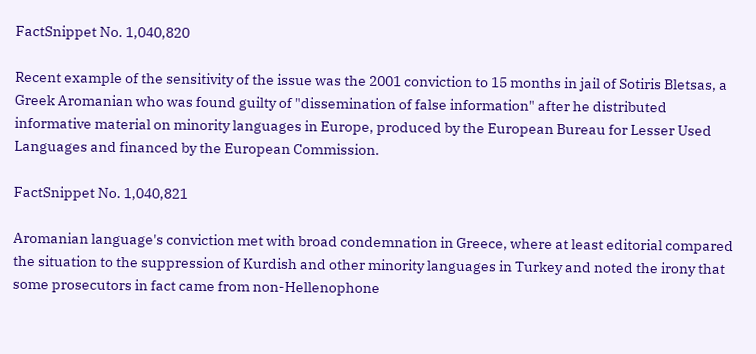FactSnippet No. 1,040,820

Recent example of the sensitivity of the issue was the 2001 conviction to 15 months in jail of Sotiris Bletsas, a Greek Aromanian who was found guilty of "dissemination of false information" after he distributed informative material on minority languages in Europe, produced by the European Bureau for Lesser Used Languages and financed by the European Commission.

FactSnippet No. 1,040,821

Aromanian language's conviction met with broad condemnation in Greece, where at least editorial compared the situation to the suppression of Kurdish and other minority languages in Turkey and noted the irony that some prosecutors in fact came from non-Hellenophone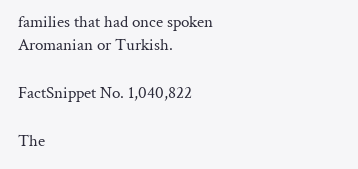families that had once spoken Aromanian or Turkish.

FactSnippet No. 1,040,822

The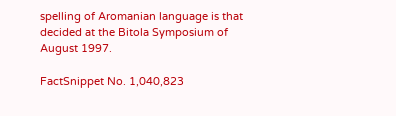spelling of Aromanian language is that decided at the Bitola Symposium of August 1997.

FactSnippet No. 1,040,823